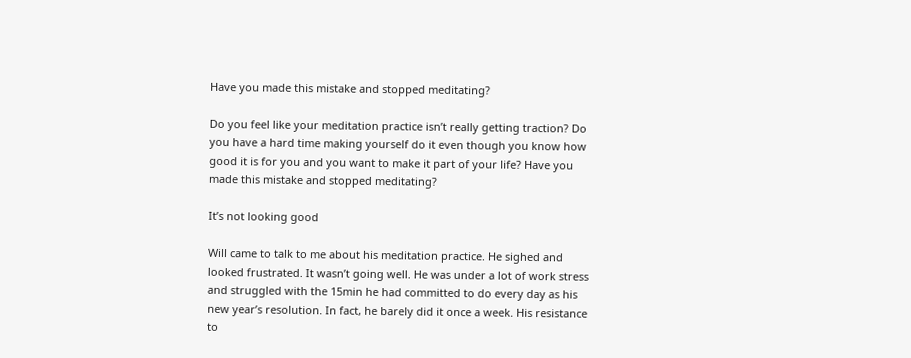Have you made this mistake and stopped meditating?

Do you feel like your meditation practice isn’t really getting traction? Do you have a hard time making yourself do it even though you know how good it is for you and you want to make it part of your life? Have you made this mistake and stopped meditating?

It’s not looking good

Will came to talk to me about his meditation practice. He sighed and looked frustrated. It wasn’t going well. He was under a lot of work stress and struggled with the 15min he had committed to do every day as his new year’s resolution. In fact, he barely did it once a week. His resistance to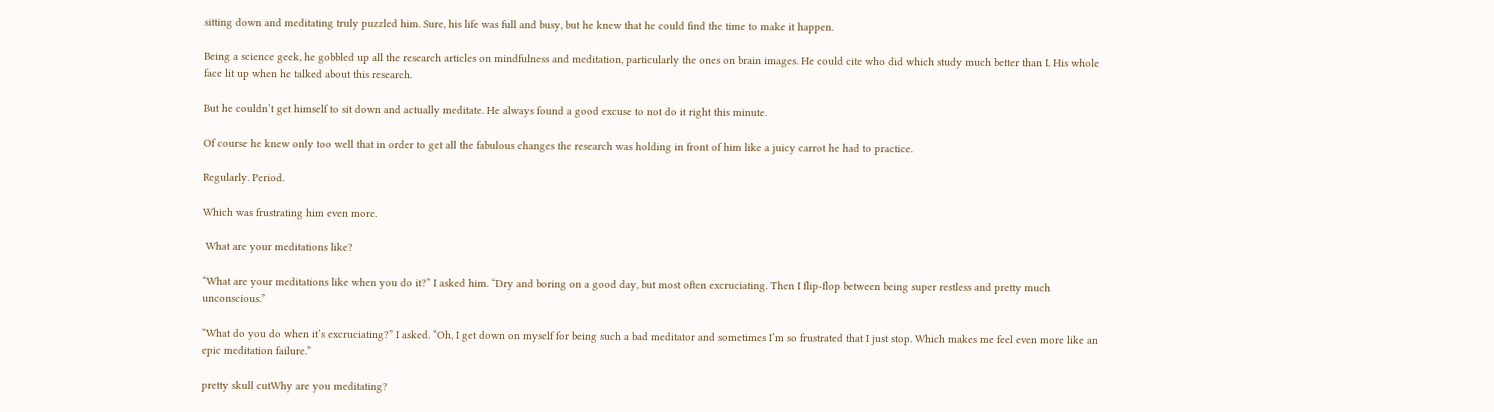sitting down and meditating truly puzzled him. Sure, his life was full and busy, but he knew that he could find the time to make it happen.

Being a science geek, he gobbled up all the research articles on mindfulness and meditation, particularly the ones on brain images. He could cite who did which study much better than I. His whole face lit up when he talked about this research.

But he couldn’t get himself to sit down and actually meditate. He always found a good excuse to not do it right this minute.

Of course he knew only too well that in order to get all the fabulous changes the research was holding in front of him like a juicy carrot he had to practice.

Regularly. Period.

Which was frustrating him even more.

 What are your meditations like?

“What are your meditations like when you do it?” I asked him. “Dry and boring on a good day, but most often excruciating. Then I flip-flop between being super restless and pretty much unconscious.”

“What do you do when it’s excruciating?” I asked. “Oh, I get down on myself for being such a bad meditator and sometimes I’m so frustrated that I just stop. Which makes me feel even more like an epic meditation failure.”

pretty skull cutWhy are you meditating?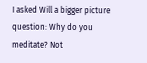I asked Will a bigger picture question: Why do you meditate? Not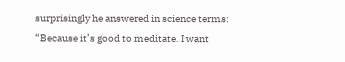surprisingly he answered in science terms: “Because it’s good to meditate. I want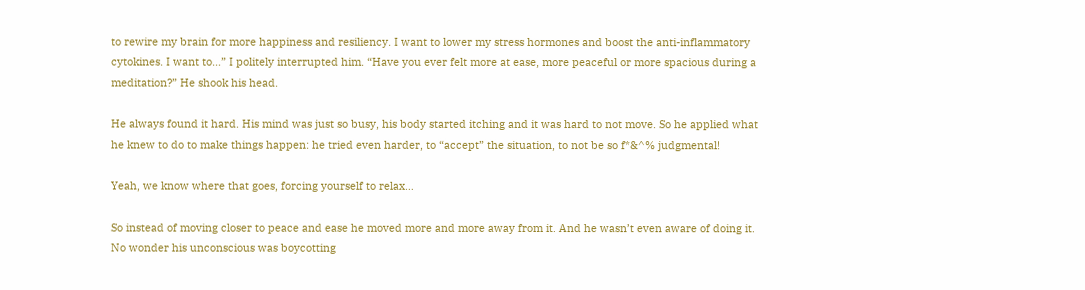to rewire my brain for more happiness and resiliency. I want to lower my stress hormones and boost the anti-inflammatory cytokines. I want to…” I politely interrupted him. “Have you ever felt more at ease, more peaceful or more spacious during a meditation?” He shook his head.

He always found it hard. His mind was just so busy, his body started itching and it was hard to not move. So he applied what he knew to do to make things happen: he tried even harder, to “accept” the situation, to not be so f*&^% judgmental!

Yeah, we know where that goes, forcing yourself to relax…

So instead of moving closer to peace and ease he moved more and more away from it. And he wasn’t even aware of doing it. No wonder his unconscious was boycotting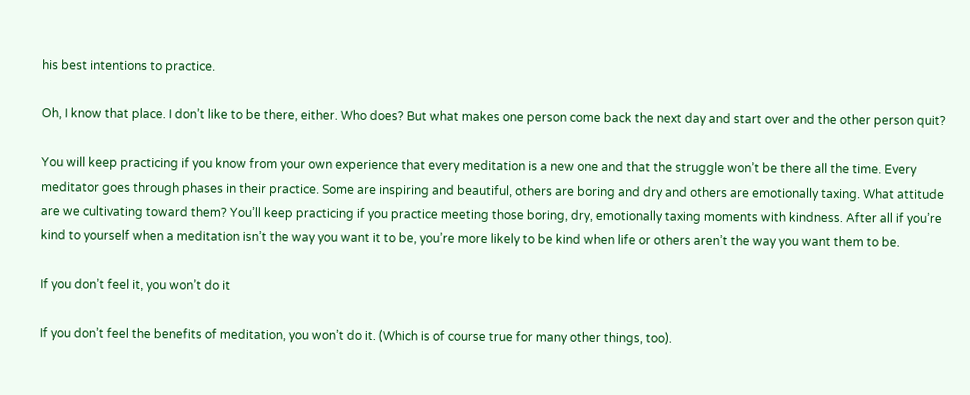his best intentions to practice.

Oh, I know that place. I don’t like to be there, either. Who does? But what makes one person come back the next day and start over and the other person quit?

You will keep practicing if you know from your own experience that every meditation is a new one and that the struggle won’t be there all the time. Every meditator goes through phases in their practice. Some are inspiring and beautiful, others are boring and dry and others are emotionally taxing. What attitude are we cultivating toward them? You’ll keep practicing if you practice meeting those boring, dry, emotionally taxing moments with kindness. After all if you’re kind to yourself when a meditation isn’t the way you want it to be, you’re more likely to be kind when life or others aren’t the way you want them to be.

If you don’t feel it, you won’t do it

If you don’t feel the benefits of meditation, you won’t do it. (Which is of course true for many other things, too).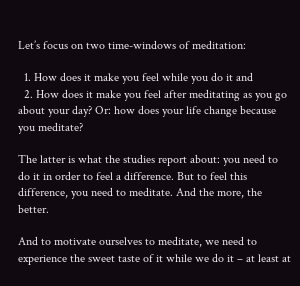Let’s focus on two time-windows of meditation:

  1. How does it make you feel while you do it and
  2. How does it make you feel after meditating as you go about your day? Or: how does your life change because you meditate?

The latter is what the studies report about: you need to do it in order to feel a difference. But to feel this difference, you need to meditate. And the more, the better.

And to motivate ourselves to meditate, we need to experience the sweet taste of it while we do it – at least at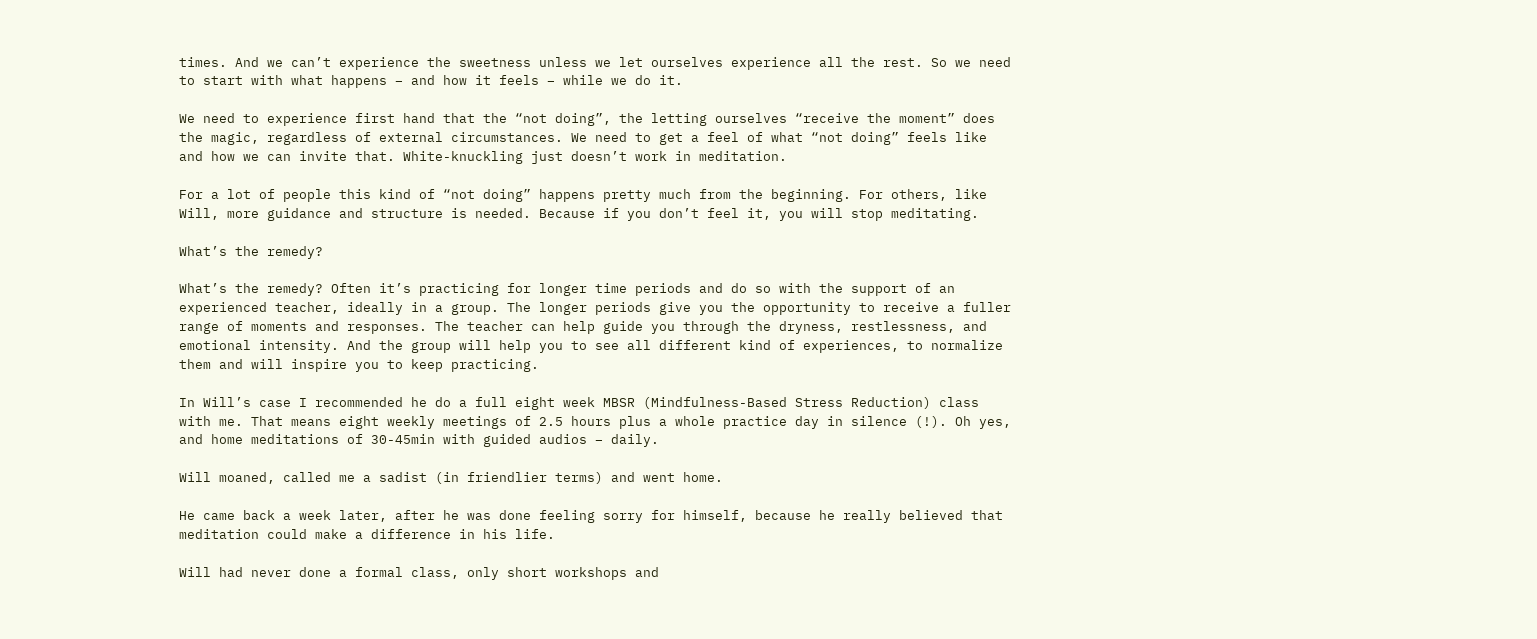times. And we can’t experience the sweetness unless we let ourselves experience all the rest. So we need to start with what happens – and how it feels – while we do it.

We need to experience first hand that the “not doing”, the letting ourselves “receive the moment” does the magic, regardless of external circumstances. We need to get a feel of what “not doing” feels like and how we can invite that. White-knuckling just doesn’t work in meditation.

For a lot of people this kind of “not doing” happens pretty much from the beginning. For others, like Will, more guidance and structure is needed. Because if you don’t feel it, you will stop meditating.

What’s the remedy?

What’s the remedy? Often it’s practicing for longer time periods and do so with the support of an experienced teacher, ideally in a group. The longer periods give you the opportunity to receive a fuller range of moments and responses. The teacher can help guide you through the dryness, restlessness, and emotional intensity. And the group will help you to see all different kind of experiences, to normalize them and will inspire you to keep practicing.

In Will’s case I recommended he do a full eight week MBSR (Mindfulness-Based Stress Reduction) class with me. That means eight weekly meetings of 2.5 hours plus a whole practice day in silence (!). Oh yes, and home meditations of 30-45min with guided audios – daily.

Will moaned, called me a sadist (in friendlier terms) and went home.

He came back a week later, after he was done feeling sorry for himself, because he really believed that meditation could make a difference in his life.

Will had never done a formal class, only short workshops and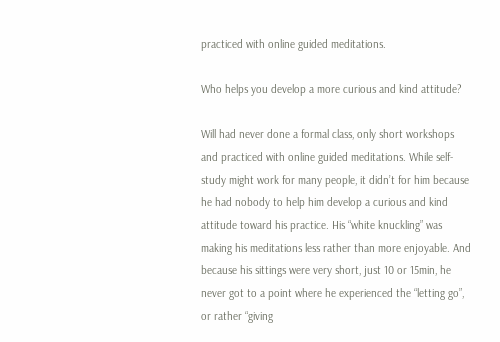practiced with online guided meditations.

Who helps you develop a more curious and kind attitude?

Will had never done a formal class, only short workshops and practiced with online guided meditations. While self-study might work for many people, it didn’t for him because he had nobody to help him develop a curious and kind attitude toward his practice. His “white knuckling” was making his meditations less rather than more enjoyable. And because his sittings were very short, just 10 or 15min, he never got to a point where he experienced the “letting go”, or rather “giving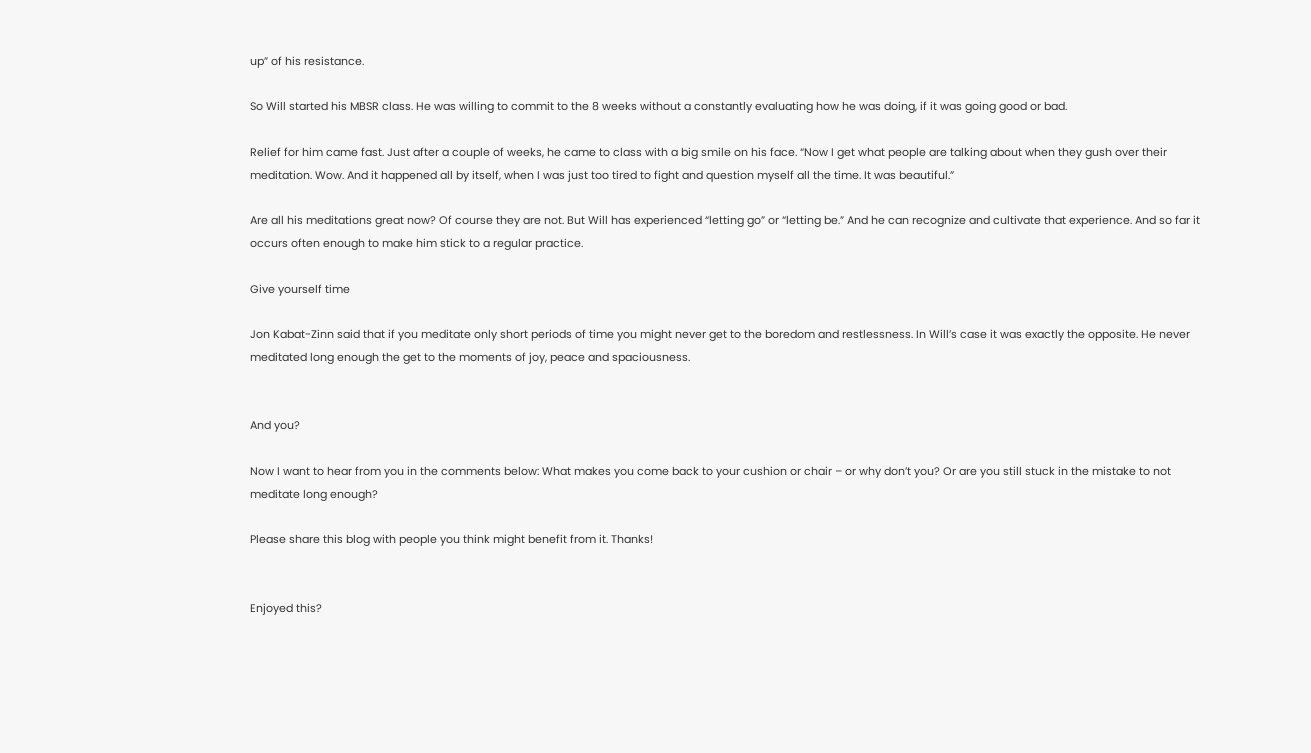up” of his resistance.

So Will started his MBSR class. He was willing to commit to the 8 weeks without a constantly evaluating how he was doing, if it was going good or bad.

Relief for him came fast. Just after a couple of weeks, he came to class with a big smile on his face. “Now I get what people are talking about when they gush over their meditation. Wow. And it happened all by itself, when I was just too tired to fight and question myself all the time. It was beautiful.”

Are all his meditations great now? Of course they are not. But Will has experienced “letting go” or “letting be.” And he can recognize and cultivate that experience. And so far it occurs often enough to make him stick to a regular practice.

Give yourself time

Jon Kabat-Zinn said that if you meditate only short periods of time you might never get to the boredom and restlessness. In Will’s case it was exactly the opposite. He never meditated long enough the get to the moments of joy, peace and spaciousness.


And you?

Now I want to hear from you in the comments below: What makes you come back to your cushion or chair – or why don’t you? Or are you still stuck in the mistake to not meditate long enough?

Please share this blog with people you think might benefit from it. Thanks!


Enjoyed this?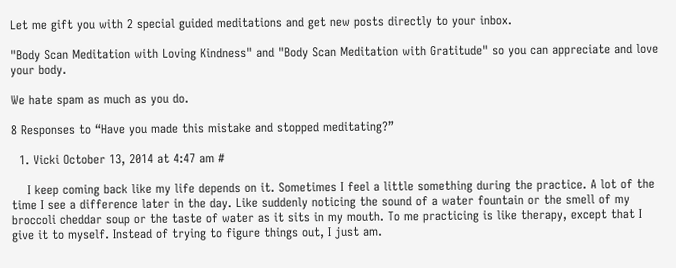Let me gift you with 2 special guided meditations and get new posts directly to your inbox.

"Body Scan Meditation with Loving Kindness" and "Body Scan Meditation with Gratitude" so you can appreciate and love your body.

We hate spam as much as you do.

8 Responses to “Have you made this mistake and stopped meditating?”

  1. Vicki October 13, 2014 at 4:47 am #

    I keep coming back like my life depends on it. Sometimes I feel a little something during the practice. A lot of the time I see a difference later in the day. Like suddenly noticing the sound of a water fountain or the smell of my broccoli cheddar soup or the taste of water as it sits in my mouth. To me practicing is like therapy, except that I give it to myself. Instead of trying to figure things out, I just am.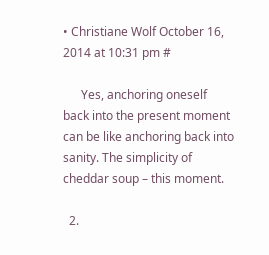• Christiane Wolf October 16, 2014 at 10:31 pm #

      Yes, anchoring oneself back into the present moment can be like anchoring back into sanity. The simplicity of cheddar soup – this moment.

  2.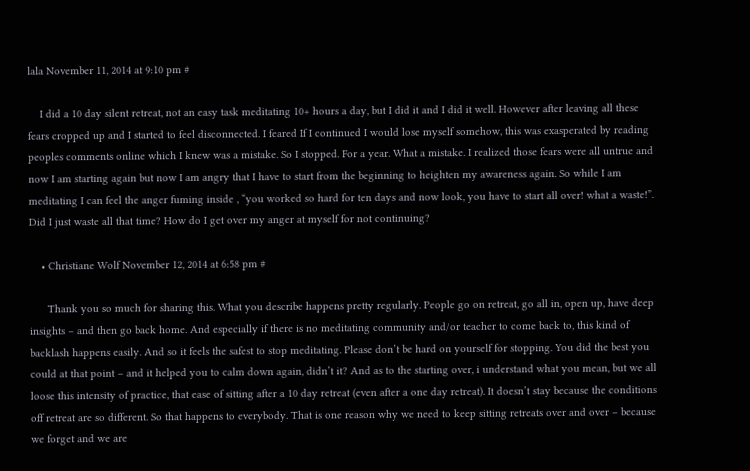lala November 11, 2014 at 9:10 pm #

    I did a 10 day silent retreat, not an easy task meditating 10+ hours a day, but I did it and I did it well. However after leaving all these fears cropped up and I started to feel disconnected. I feared If I continued I would lose myself somehow, this was exasperated by reading peoples comments online which I knew was a mistake. So I stopped. For a year. What a mistake. I realized those fears were all untrue and now I am starting again but now I am angry that I have to start from the beginning to heighten my awareness again. So while I am meditating I can feel the anger fuming inside , “you worked so hard for ten days and now look, you have to start all over! what a waste!”. Did I just waste all that time? How do I get over my anger at myself for not continuing?

    • Christiane Wolf November 12, 2014 at 6:58 pm #

      Thank you so much for sharing this. What you describe happens pretty regularly. People go on retreat, go all in, open up, have deep insights – and then go back home. And especially if there is no meditating community and/or teacher to come back to, this kind of backlash happens easily. And so it feels the safest to stop meditating. Please don’t be hard on yourself for stopping. You did the best you could at that point – and it helped you to calm down again, didn’t it? And as to the starting over, i understand what you mean, but we all loose this intensity of practice, that ease of sitting after a 10 day retreat (even after a one day retreat). It doesn’t stay because the conditions off retreat are so different. So that happens to everybody. That is one reason why we need to keep sitting retreats over and over – because we forget and we are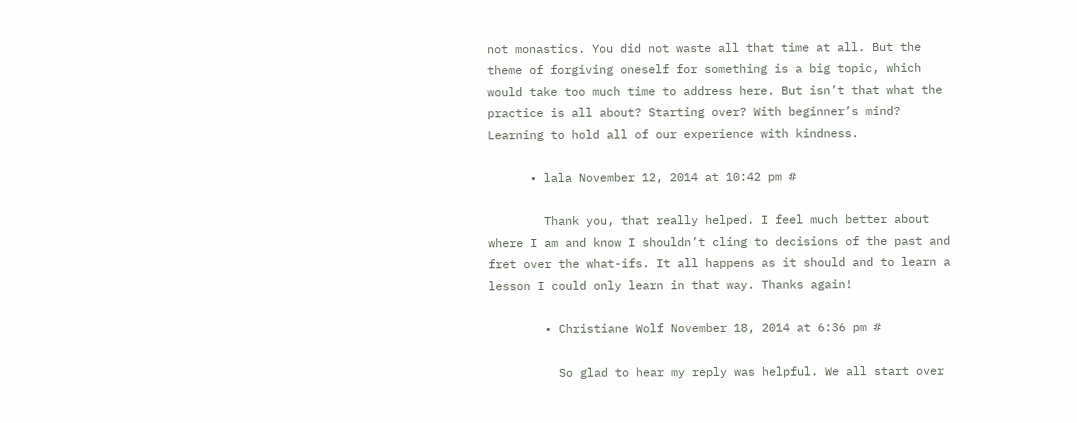not monastics. You did not waste all that time at all. But the theme of forgiving oneself for something is a big topic, which would take too much time to address here. But isn’t that what the practice is all about? Starting over? With beginner’s mind? Learning to hold all of our experience with kindness.

      • lala November 12, 2014 at 10:42 pm #

        Thank you, that really helped. I feel much better about where I am and know I shouldn’t cling to decisions of the past and fret over the what-ifs. It all happens as it should and to learn a lesson I could only learn in that way. Thanks again!

        • Christiane Wolf November 18, 2014 at 6:36 pm #

          So glad to hear my reply was helpful. We all start over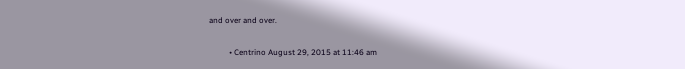and over and over.

          • Centrino August 29, 2015 at 11:46 am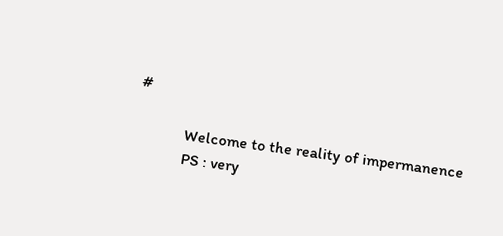#

            Welcome to the reality of impermanence
            PS : very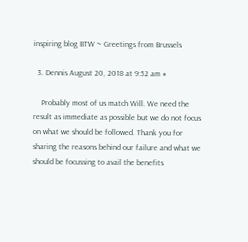inspiring blog BTW ~ Greetings from Brussels

  3. Dennis August 20, 2018 at 9:52 am #

    Probably most of us match Will. We need the result as immediate as possible but we do not focus on what we should be followed. Thank you for sharing the reasons behind our failure and what we should be focussing to avail the benefits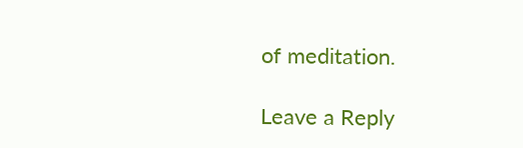of meditation.

Leave a Reply